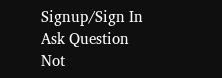Signup/Sign In
Ask Question
Not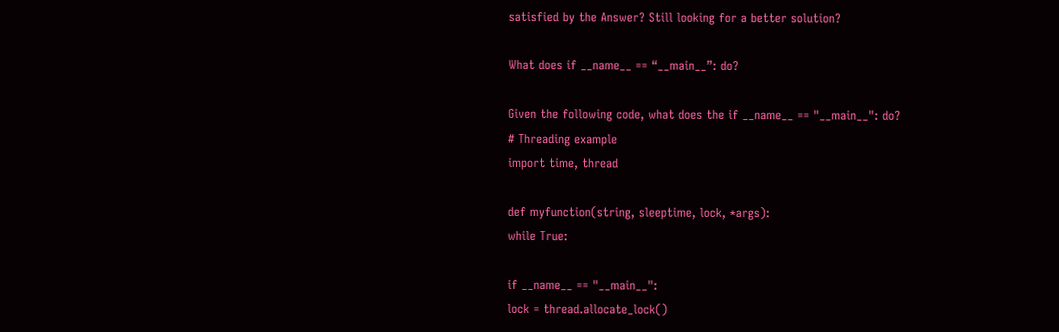satisfied by the Answer? Still looking for a better solution?

What does if __name__ == “__main__”: do?

Given the following code, what does the if __name__ == "__main__": do?
# Threading example
import time, thread

def myfunction(string, sleeptime, lock, *args):
while True:

if __name__ == "__main__":
lock = thread.allocate_lock()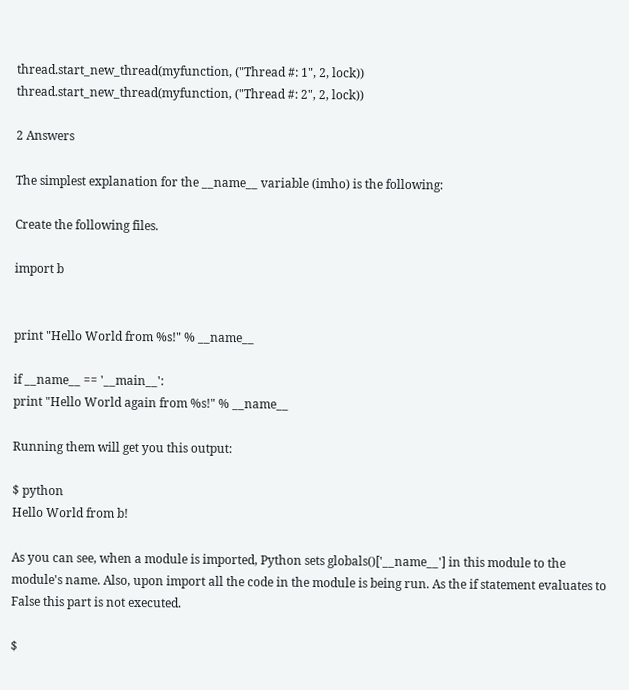thread.start_new_thread(myfunction, ("Thread #: 1", 2, lock))
thread.start_new_thread(myfunction, ("Thread #: 2", 2, lock))

2 Answers

The simplest explanation for the __name__ variable (imho) is the following:

Create the following files.

import b


print "Hello World from %s!" % __name__

if __name__ == '__main__':
print "Hello World again from %s!" % __name__

Running them will get you this output:

$ python
Hello World from b!

As you can see, when a module is imported, Python sets globals()['__name__'] in this module to the module's name. Also, upon import all the code in the module is being run. As the if statement evaluates to False this part is not executed.

$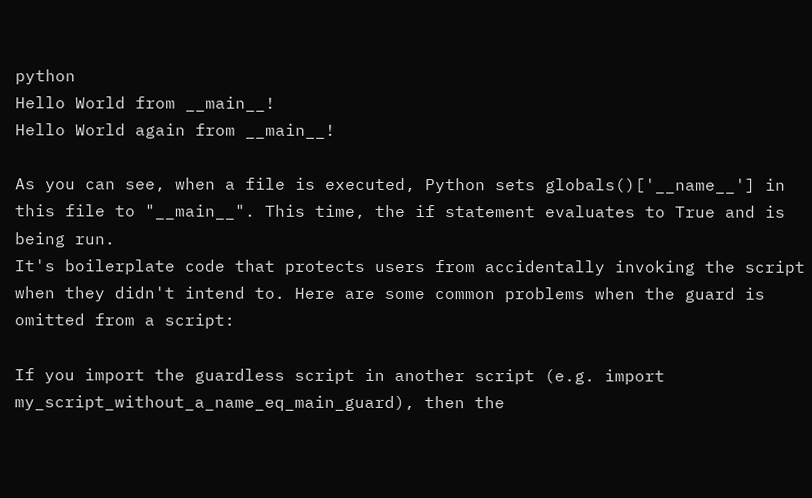python
Hello World from __main__!
Hello World again from __main__!

As you can see, when a file is executed, Python sets globals()['__name__'] in this file to "__main__". This time, the if statement evaluates to True and is being run.
It's boilerplate code that protects users from accidentally invoking the script when they didn't intend to. Here are some common problems when the guard is omitted from a script:

If you import the guardless script in another script (e.g. import my_script_without_a_name_eq_main_guard), then the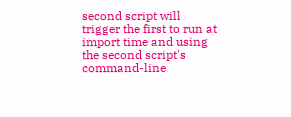second script will trigger the first to run at import time and using the second script's command-line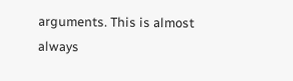arguments. This is almost always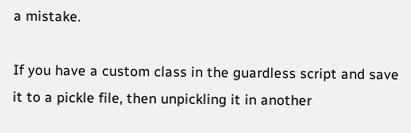a mistake.

If you have a custom class in the guardless script and save it to a pickle file, then unpickling it in another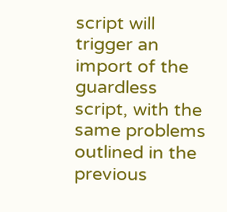script will trigger an import of the guardless script, with the same problems outlined in the previous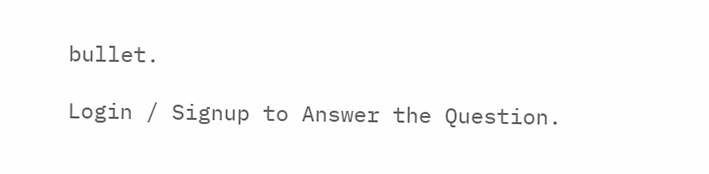bullet.

Login / Signup to Answer the Question.